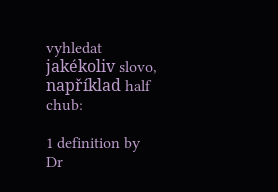vyhledat jakékoliv slovo, například half chub:

1 definition by Dr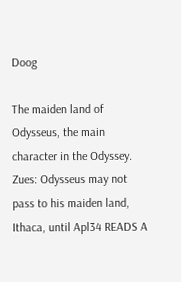Doog

The maiden land of Odysseus, the main character in the Odyssey.
Zues: Odysseus may not pass to his maiden land, Ithaca, until Apl34 READS A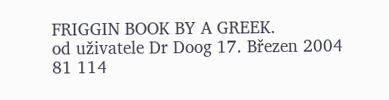FRIGGIN BOOK BY A GREEK.
od uživatele Dr Doog 17. Březen 2004
81 114